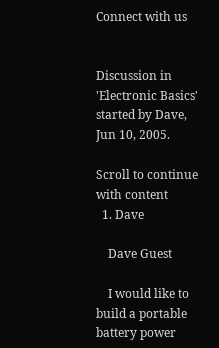Connect with us


Discussion in 'Electronic Basics' started by Dave, Jun 10, 2005.

Scroll to continue with content
  1. Dave

    Dave Guest

    I would like to build a portable battery power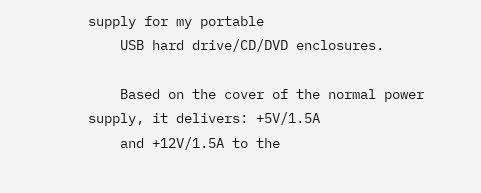supply for my portable
    USB hard drive/CD/DVD enclosures.

    Based on the cover of the normal power supply, it delivers: +5V/1.5A
    and +12V/1.5A to the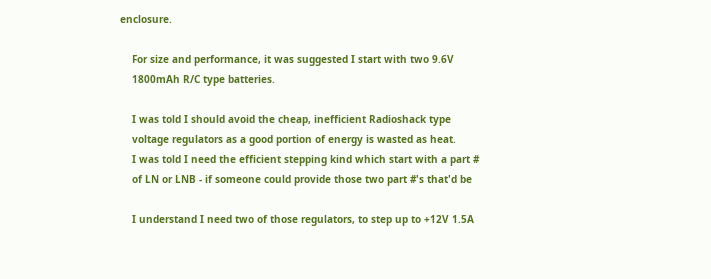enclosure.

    For size and performance, it was suggested I start with two 9.6V
    1800mAh R/C type batteries.

    I was told I should avoid the cheap, inefficient Radioshack type
    voltage regulators as a good portion of energy is wasted as heat.
    I was told I need the efficient stepping kind which start with a part #
    of LN or LNB - if someone could provide those two part #'s that'd be

    I understand I need two of those regulators, to step up to +12V 1.5A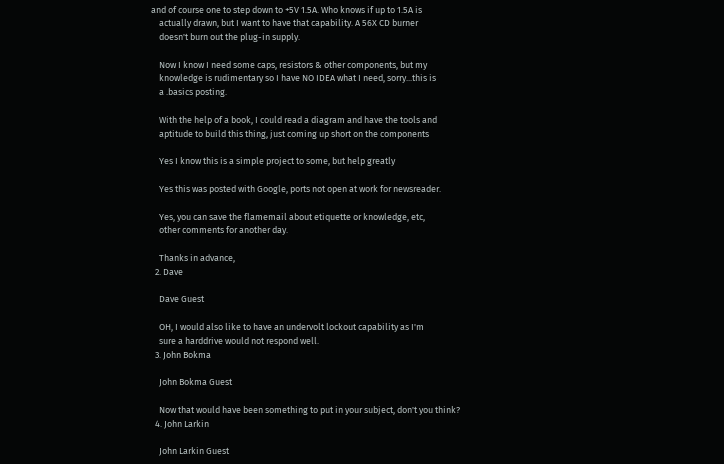and of course one to step down to +5V 1.5A. Who knows if up to 1.5A is
    actually drawn, but I want to have that capability. A 56X CD burner
    doesn't burn out the plug-in supply.

    Now I know I need some caps, resistors & other components, but my
    knowledge is rudimentary so I have NO IDEA what I need, sorry...this is
    a .basics posting.

    With the help of a book, I could read a diagram and have the tools and
    aptitude to build this thing, just coming up short on the components

    Yes I know this is a simple project to some, but help greatly

    Yes this was posted with Google, ports not open at work for newsreader.

    Yes, you can save the flamemail about etiquette or knowledge, etc,
    other comments for another day.

    Thanks in advance,
  2. Dave

    Dave Guest

    OH, I would also like to have an undervolt lockout capability as I'm
    sure a harddrive would not respond well.
  3. John Bokma

    John Bokma Guest

    Now that would have been something to put in your subject, don't you think?
  4. John Larkin

    John Larkin Guest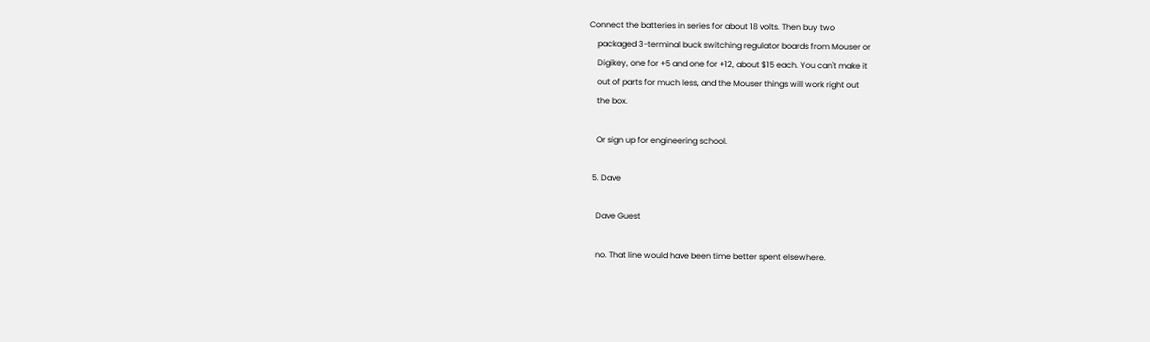Connect the batteries in series for about 18 volts. Then buy two
    packaged 3-terminal buck switching regulator boards from Mouser or
    Digikey, one for +5 and one for +12, about $15 each. You can't make it
    out of parts for much less, and the Mouser things will work right out
    the box.

    Or sign up for engineering school.

  5. Dave

    Dave Guest

    no. That line would have been time better spent elsewhere.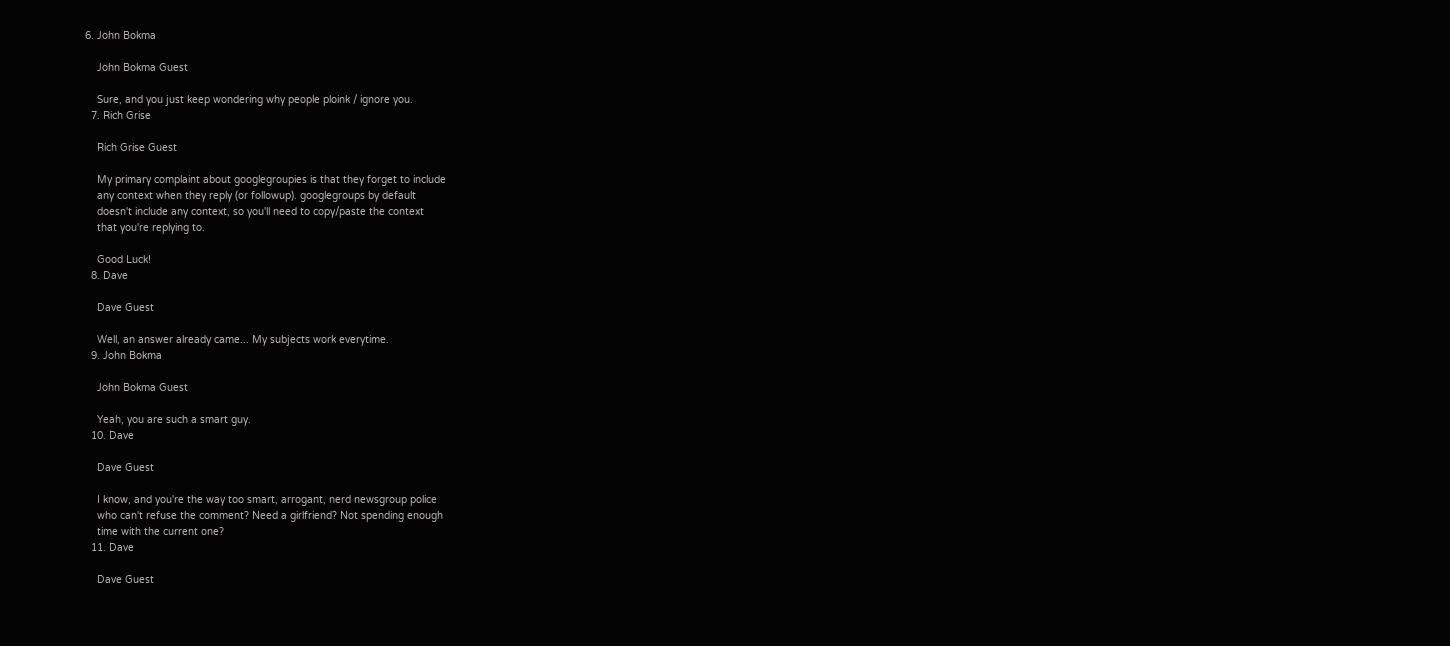6. John Bokma

    John Bokma Guest

    Sure, and you just keep wondering why people ploink / ignore you.
  7. Rich Grise

    Rich Grise Guest

    My primary complaint about googlegroupies is that they forget to include
    any context when they reply (or followup). googlegroups by default
    doesn't include any context, so you'll need to copy/paste the context
    that you're replying to.

    Good Luck!
  8. Dave

    Dave Guest

    Well, an answer already came... My subjects work everytime.
  9. John Bokma

    John Bokma Guest

    Yeah, you are such a smart guy.
  10. Dave

    Dave Guest

    I know, and you're the way too smart, arrogant, nerd newsgroup police
    who can't refuse the comment? Need a girlfriend? Not spending enough
    time with the current one?
  11. Dave

    Dave Guest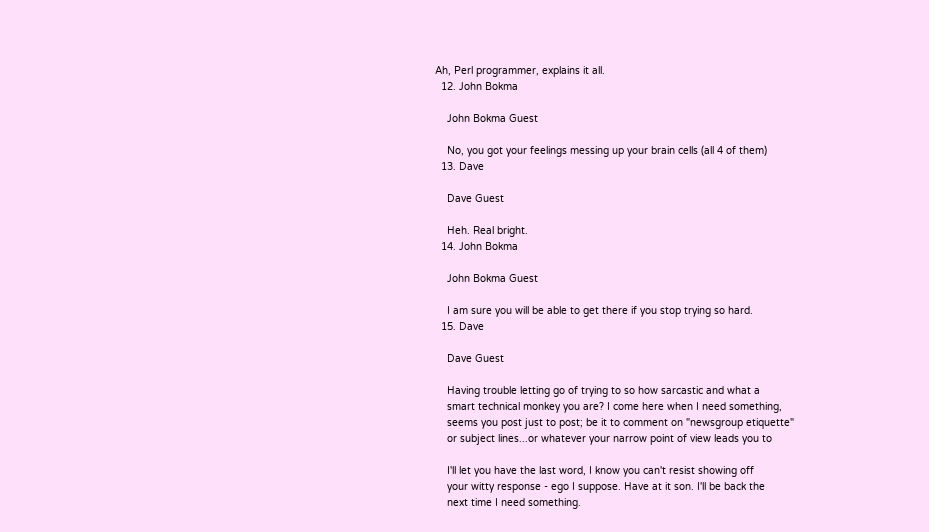Ah, Perl programmer, explains it all.
  12. John Bokma

    John Bokma Guest

    No, you got your feelings messing up your brain cells (all 4 of them)
  13. Dave

    Dave Guest

    Heh. Real bright.
  14. John Bokma

    John Bokma Guest

    I am sure you will be able to get there if you stop trying so hard.
  15. Dave

    Dave Guest

    Having trouble letting go of trying to so how sarcastic and what a
    smart technical monkey you are? I come here when I need something,
    seems you post just to post; be it to comment on "newsgroup etiquette"
    or subject lines...or whatever your narrow point of view leads you to

    I'll let you have the last word, I know you can't resist showing off
    your witty response - ego I suppose. Have at it son. I'll be back the
    next time I need something.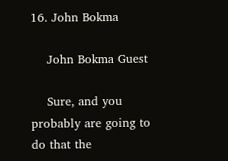16. John Bokma

    John Bokma Guest

    Sure, and you probably are going to do that the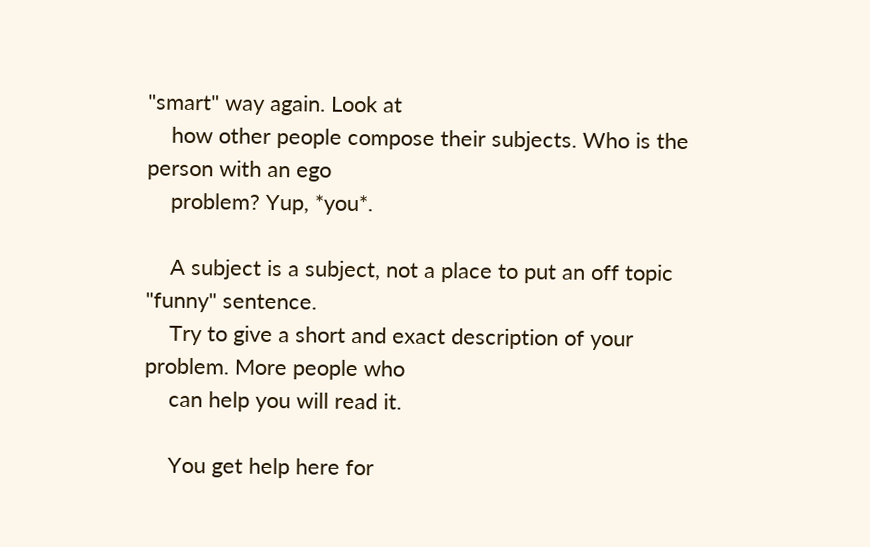"smart" way again. Look at
    how other people compose their subjects. Who is the person with an ego
    problem? Yup, *you*.

    A subject is a subject, not a place to put an off topic "funny" sentence.
    Try to give a short and exact description of your problem. More people who
    can help you will read it.

    You get help here for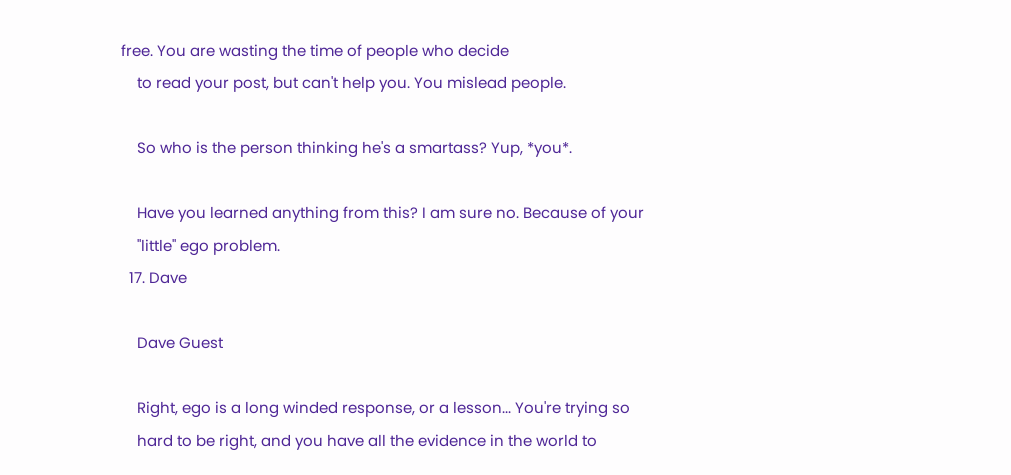free. You are wasting the time of people who decide
    to read your post, but can't help you. You mislead people.

    So who is the person thinking he's a smartass? Yup, *you*.

    Have you learned anything from this? I am sure no. Because of your
    "little" ego problem.
  17. Dave

    Dave Guest

    Right, ego is a long winded response, or a lesson... You're trying so
    hard to be right, and you have all the evidence in the world to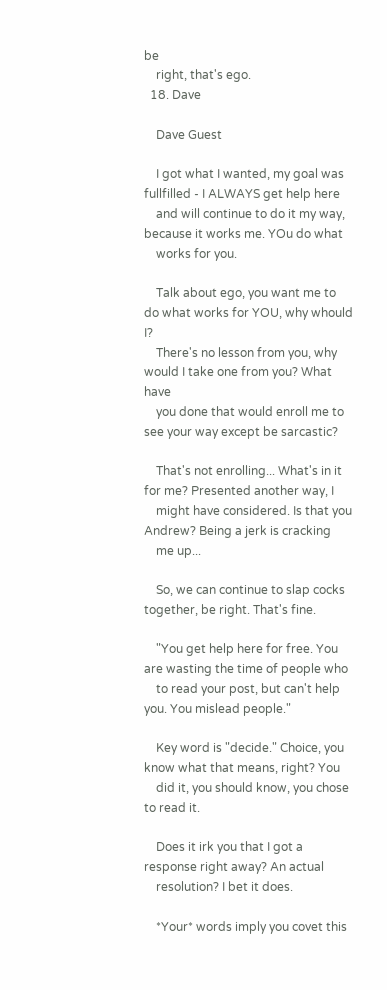be
    right, that's ego.
  18. Dave

    Dave Guest

    I got what I wanted, my goal was fullfilled - I ALWAYS get help here
    and will continue to do it my way, because it works me. YOu do what
    works for you.

    Talk about ego, you want me to do what works for YOU, why whould I?
    There's no lesson from you, why would I take one from you? What have
    you done that would enroll me to see your way except be sarcastic?

    That's not enrolling... What's in it for me? Presented another way, I
    might have considered. Is that you Andrew? Being a jerk is cracking
    me up...

    So, we can continue to slap cocks together, be right. That's fine.

    "You get help here for free. You are wasting the time of people who
    to read your post, but can't help you. You mislead people."

    Key word is "decide." Choice, you know what that means, right? You
    did it, you should know, you chose to read it.

    Does it irk you that I got a response right away? An actual
    resolution? I bet it does.

    *Your* words imply you covet this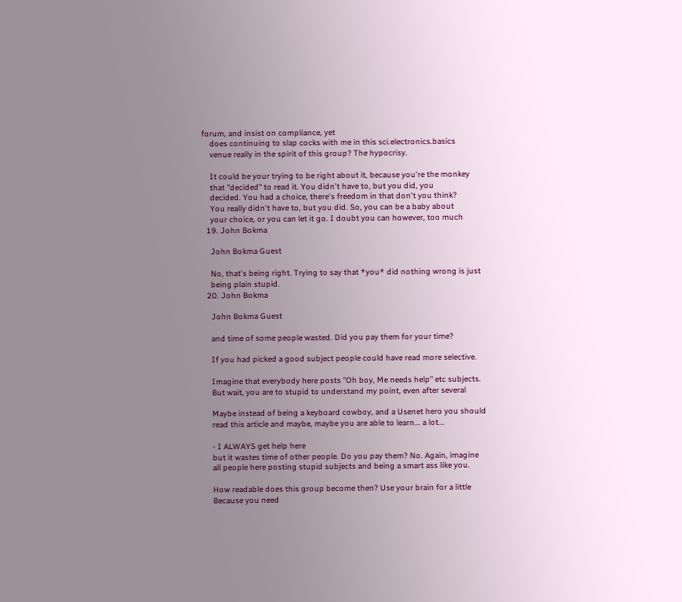forum, and insist on compliance, yet
    does continuing to slap cocks with me in this sci.electronics.basics
    venue really in the spirit of this group? The hypocrisy.

    It could be your trying to be right about it, because you're the monkey
    that "decided" to read it. You didn't have to, but you did, you
    decided. You had a choice, there's freedom in that don't you think?
    You really didn't have to, but you did. So, you can be a baby about
    your choice, or you can let it go. I doubt you can however, too much
  19. John Bokma

    John Bokma Guest

    No, that's being right. Trying to say that *you* did nothing wrong is just
    being plain stupid.
  20. John Bokma

    John Bokma Guest

    and time of some people wasted. Did you pay them for your time?

    If you had picked a good subject people could have read more selective.

    Imagine that everybody here posts "Oh boy, Me needs help" etc subjects.
    But wait, you are to stupid to understand my point, even after several

    Maybe instead of being a keyboard cowboy, and a Usenet hero you should
    read this article and maybe, maybe you are able to learn... a lot...

    - I ALWAYS get help here
    but it wastes time of other people. Do you pay them? No. Again, imagine
    all people here posting stupid subjects and being a smart ass like you.

    How readable does this group become then? Use your brain for a little
    Because you need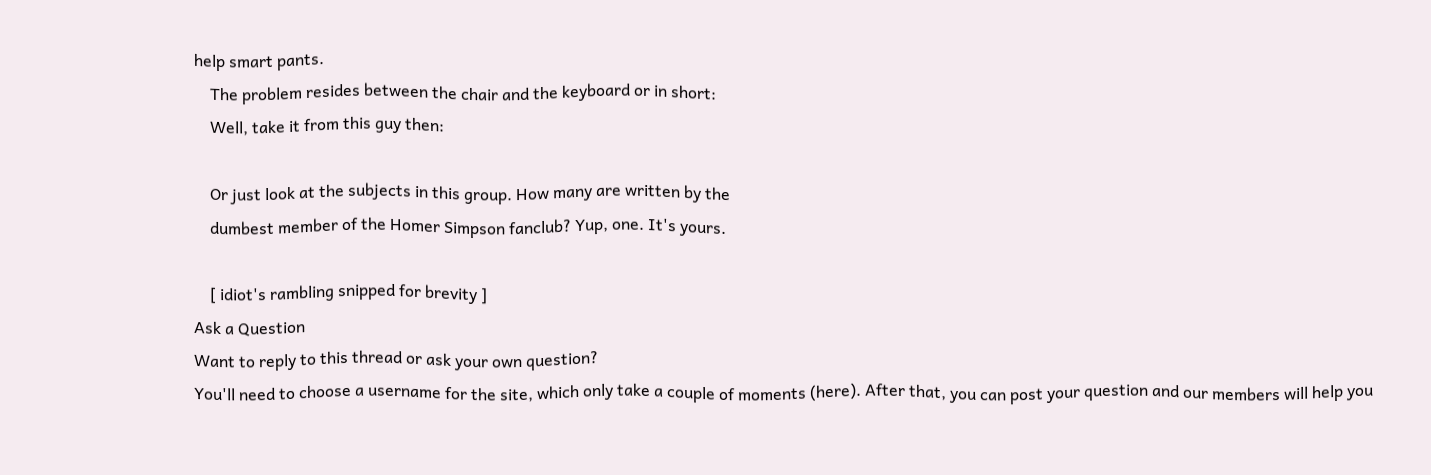help smart pants.
    The problem resides between the chair and the keyboard or in short:
    Well, take it from this guy then:

    Or just look at the subjects in this group. How many are written by the
    dumbest member of the Homer Simpson fanclub? Yup, one. It's yours.

    [ idiot's rambling snipped for brevity ]
Ask a Question
Want to reply to this thread or ask your own question?
You'll need to choose a username for the site, which only take a couple of moments (here). After that, you can post your question and our members will help you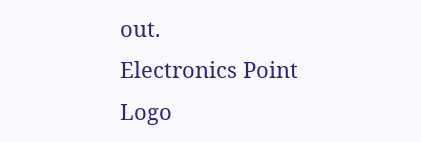out.
Electronics Point Logo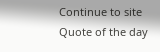Continue to site
Quote of the day